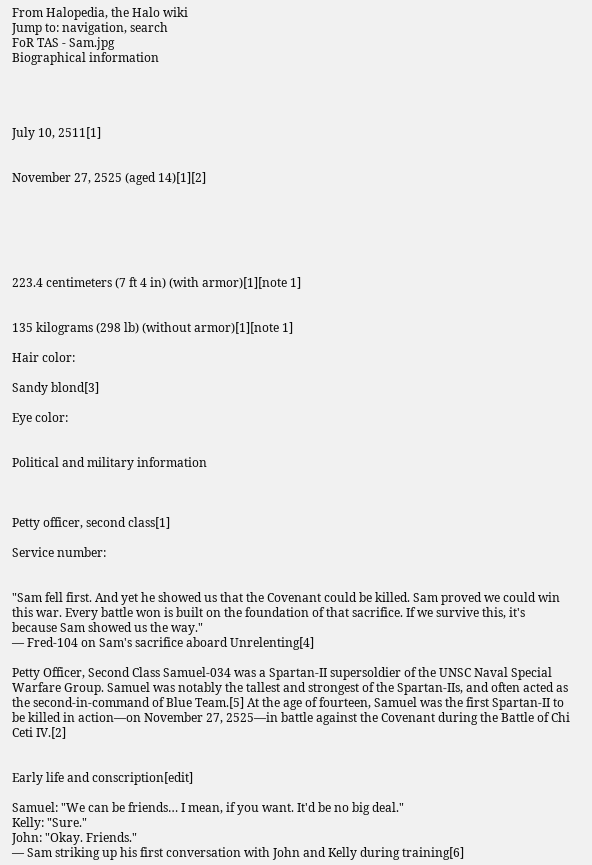From Halopedia, the Halo wiki
Jump to: navigation, search
FoR TAS - Sam.jpg
Biographical information




July 10, 2511[1]


November 27, 2525 (aged 14)[1][2]






223.4 centimeters (7 ft 4 in) (with armor)[1][note 1]


135 kilograms (298 lb) (without armor)[1][note 1]

Hair color:

Sandy blond[3]

Eye color:


Political and military information



Petty officer, second class[1]

Service number:


"Sam fell first. And yet he showed us that the Covenant could be killed. Sam proved we could win this war. Every battle won is built on the foundation of that sacrifice. If we survive this, it's because Sam showed us the way."
— Fred-104 on Sam's sacrifice aboard Unrelenting[4]

Petty Officer, Second Class Samuel-034 was a Spartan-II supersoldier of the UNSC Naval Special Warfare Group. Samuel was notably the tallest and strongest of the Spartan-IIs, and often acted as the second-in-command of Blue Team.[5] At the age of fourteen, Samuel was the first Spartan-II to be killed in action—on November 27, 2525—in battle against the Covenant during the Battle of Chi Ceti IV.[2]


Early life and conscription[edit]

Samuel: "We can be friends… I mean, if you want. It'd be no big deal."
Kelly: "Sure."
John: "Okay. Friends."
— Sam striking up his first conversation with John and Kelly during training[6]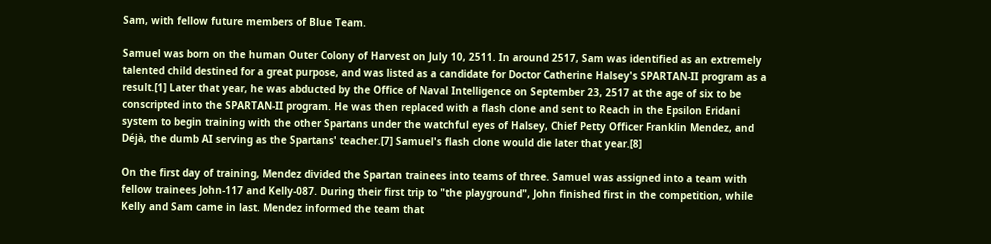Sam, with fellow future members of Blue Team.

Samuel was born on the human Outer Colony of Harvest on July 10, 2511. In around 2517, Sam was identified as an extremely talented child destined for a great purpose, and was listed as a candidate for Doctor Catherine Halsey's SPARTAN-II program as a result.[1] Later that year, he was abducted by the Office of Naval Intelligence on September 23, 2517 at the age of six to be conscripted into the SPARTAN-II program. He was then replaced with a flash clone and sent to Reach in the Epsilon Eridani system to begin training with the other Spartans under the watchful eyes of Halsey, Chief Petty Officer Franklin Mendez, and Déjà, the dumb AI serving as the Spartans' teacher.[7] Samuel's flash clone would die later that year.[8]

On the first day of training, Mendez divided the Spartan trainees into teams of three. Samuel was assigned into a team with fellow trainees John-117 and Kelly-087. During their first trip to "the playground", John finished first in the competition, while Kelly and Sam came in last. Mendez informed the team that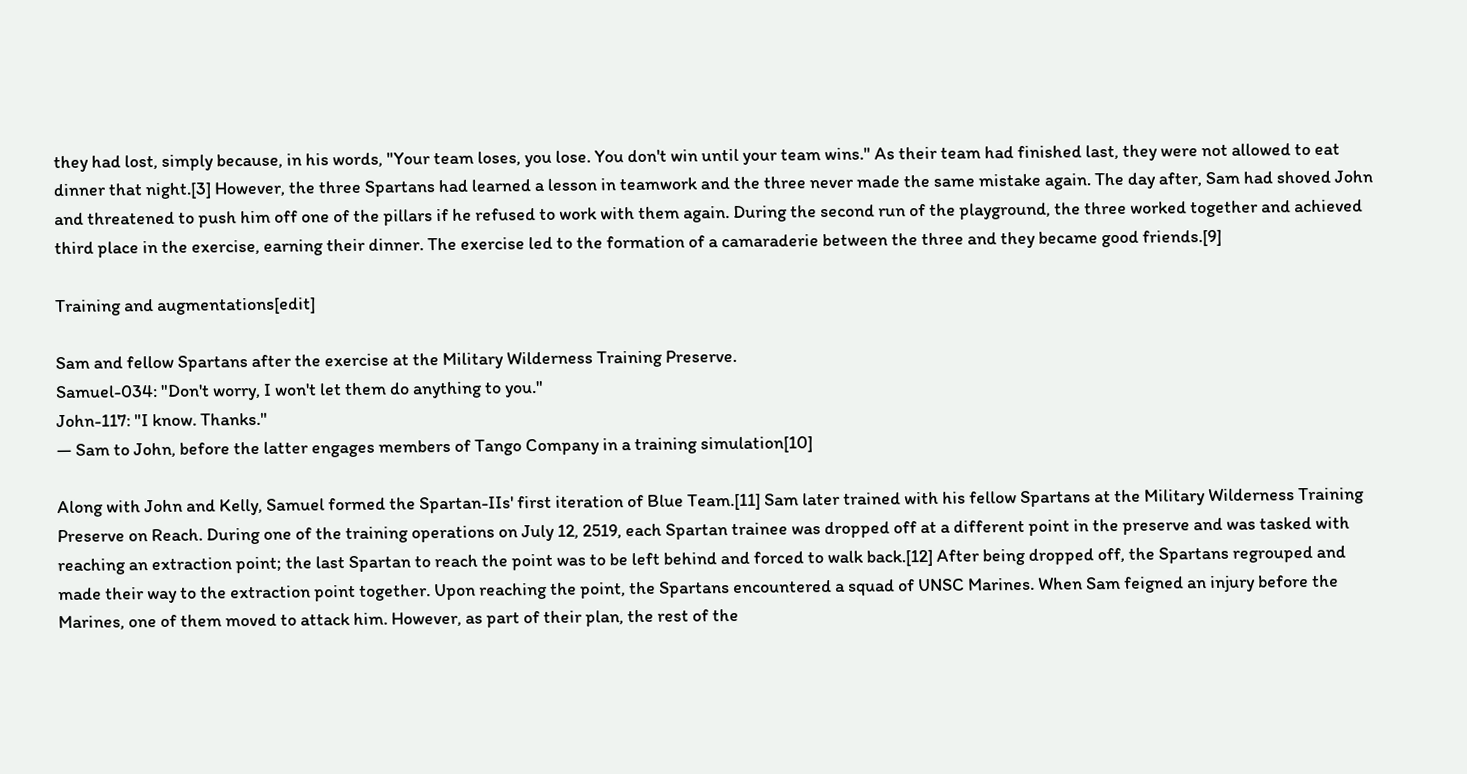they had lost, simply because, in his words, "Your team loses, you lose. You don't win until your team wins." As their team had finished last, they were not allowed to eat dinner that night.[3] However, the three Spartans had learned a lesson in teamwork and the three never made the same mistake again. The day after, Sam had shoved John and threatened to push him off one of the pillars if he refused to work with them again. During the second run of the playground, the three worked together and achieved third place in the exercise, earning their dinner. The exercise led to the formation of a camaraderie between the three and they became good friends.[9]

Training and augmentations[edit]

Sam and fellow Spartans after the exercise at the Military Wilderness Training Preserve.
Samuel-034: "Don't worry, I won't let them do anything to you."
John-117: "I know. Thanks."
— Sam to John, before the latter engages members of Tango Company in a training simulation[10]

Along with John and Kelly, Samuel formed the Spartan-IIs' first iteration of Blue Team.[11] Sam later trained with his fellow Spartans at the Military Wilderness Training Preserve on Reach. During one of the training operations on July 12, 2519, each Spartan trainee was dropped off at a different point in the preserve and was tasked with reaching an extraction point; the last Spartan to reach the point was to be left behind and forced to walk back.[12] After being dropped off, the Spartans regrouped and made their way to the extraction point together. Upon reaching the point, the Spartans encountered a squad of UNSC Marines. When Sam feigned an injury before the Marines, one of them moved to attack him. However, as part of their plan, the rest of the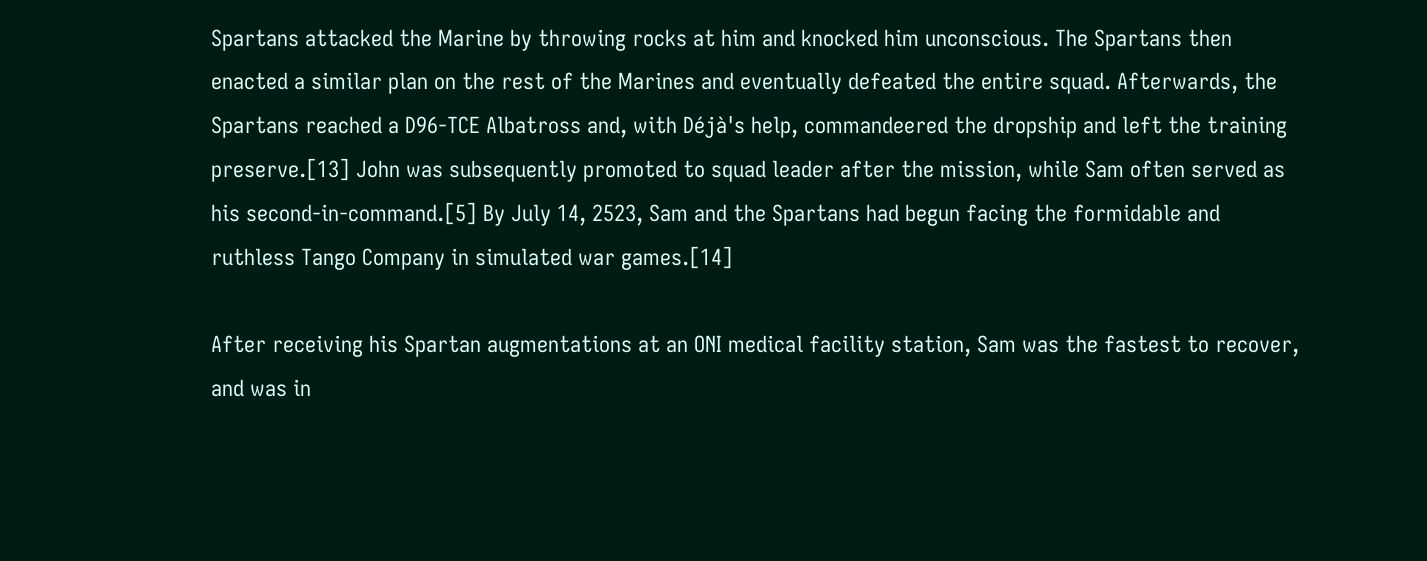Spartans attacked the Marine by throwing rocks at him and knocked him unconscious. The Spartans then enacted a similar plan on the rest of the Marines and eventually defeated the entire squad. Afterwards, the Spartans reached a D96-TCE Albatross and, with Déjà's help, commandeered the dropship and left the training preserve.[13] John was subsequently promoted to squad leader after the mission, while Sam often served as his second-in-command.[5] By July 14, 2523, Sam and the Spartans had begun facing the formidable and ruthless Tango Company in simulated war games.[14]

After receiving his Spartan augmentations at an ONI medical facility station, Sam was the fastest to recover, and was in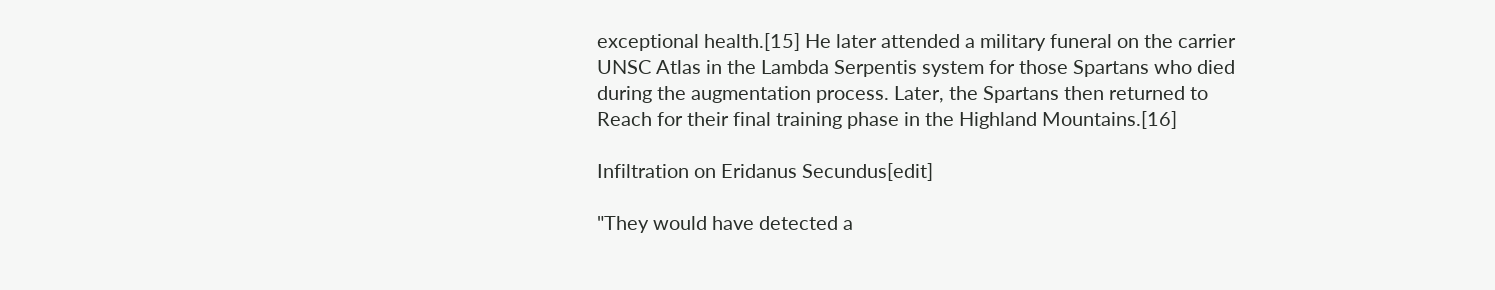exceptional health.[15] He later attended a military funeral on the carrier UNSC Atlas in the Lambda Serpentis system for those Spartans who died during the augmentation process. Later, the Spartans then returned to Reach for their final training phase in the Highland Mountains.[16]

Infiltration on Eridanus Secundus[edit]

"They would have detected a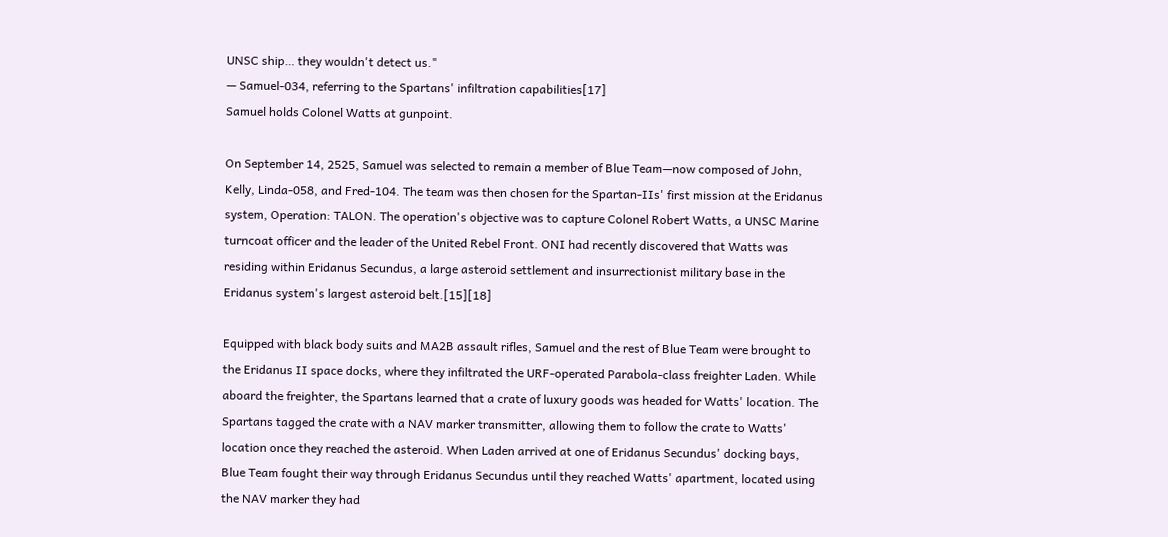UNSC ship… they wouldn't detect us."
— Samuel-034, referring to the Spartans' infiltration capabilities[17]
Samuel holds Colonel Watts at gunpoint.

On September 14, 2525, Samuel was selected to remain a member of Blue Team—now composed of John, Kelly, Linda-058, and Fred-104. The team was then chosen for the Spartan-IIs' first mission at the Eridanus system, Operation: TALON. The operation's objective was to capture Colonel Robert Watts, a UNSC Marine turncoat officer and the leader of the United Rebel Front. ONI had recently discovered that Watts was residing within Eridanus Secundus, a large asteroid settlement and insurrectionist military base in the Eridanus system's largest asteroid belt.[15][18]

Equipped with black body suits and MA2B assault rifles, Samuel and the rest of Blue Team were brought to the Eridanus II space docks, where they infiltrated the URF-operated Parabola-class freighter Laden. While aboard the freighter, the Spartans learned that a crate of luxury goods was headed for Watts' location. The Spartans tagged the crate with a NAV marker transmitter, allowing them to follow the crate to Watts' location once they reached the asteroid. When Laden arrived at one of Eridanus Secundus' docking bays, Blue Team fought their way through Eridanus Secundus until they reached Watts' apartment, located using the NAV marker they had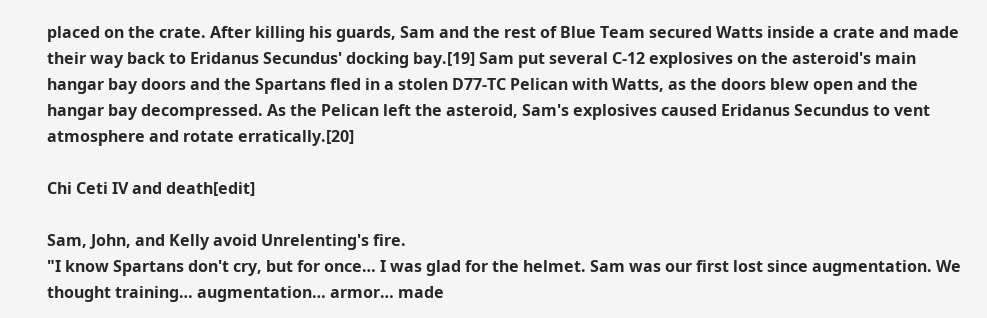placed on the crate. After killing his guards, Sam and the rest of Blue Team secured Watts inside a crate and made their way back to Eridanus Secundus' docking bay.[19] Sam put several C-12 explosives on the asteroid's main hangar bay doors and the Spartans fled in a stolen D77-TC Pelican with Watts, as the doors blew open and the hangar bay decompressed. As the Pelican left the asteroid, Sam's explosives caused Eridanus Secundus to vent atmosphere and rotate erratically.[20]

Chi Ceti IV and death[edit]

Sam, John, and Kelly avoid Unrelenting's fire.
"I know Spartans don't cry, but for once… I was glad for the helmet. Sam was our first lost since augmentation. We thought training… augmentation… armor… made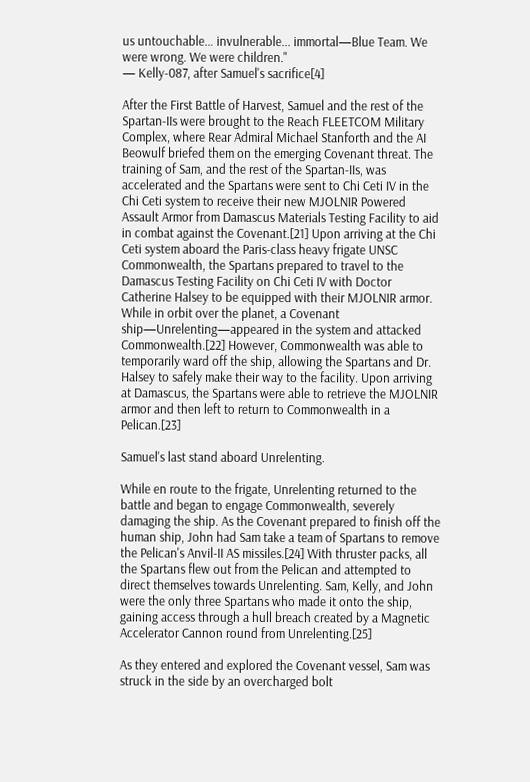us untouchable… invulnerable... immortal—Blue Team. We were wrong. We were children."
— Kelly-087, after Samuel's sacrifice[4]

After the First Battle of Harvest, Samuel and the rest of the Spartan-IIs were brought to the Reach FLEETCOM Military Complex, where Rear Admiral Michael Stanforth and the AI Beowulf briefed them on the emerging Covenant threat. The training of Sam, and the rest of the Spartan-IIs, was accelerated and the Spartans were sent to Chi Ceti IV in the Chi Ceti system to receive their new MJOLNIR Powered Assault Armor from Damascus Materials Testing Facility to aid in combat against the Covenant.[21] Upon arriving at the Chi Ceti system aboard the Paris-class heavy frigate UNSC Commonwealth, the Spartans prepared to travel to the Damascus Testing Facility on Chi Ceti IV with Doctor Catherine Halsey to be equipped with their MJOLNIR armor. While in orbit over the planet, a Covenant ship—Unrelenting—appeared in the system and attacked Commonwealth.[22] However, Commonwealth was able to temporarily ward off the ship, allowing the Spartans and Dr. Halsey to safely make their way to the facility. Upon arriving at Damascus, the Spartans were able to retrieve the MJOLNIR armor and then left to return to Commonwealth in a Pelican.[23]

Samuel's last stand aboard Unrelenting.

While en route to the frigate, Unrelenting returned to the battle and began to engage Commonwealth, severely damaging the ship. As the Covenant prepared to finish off the human ship, John had Sam take a team of Spartans to remove the Pelican's Anvil-II AS missiles.[24] With thruster packs, all the Spartans flew out from the Pelican and attempted to direct themselves towards Unrelenting. Sam, Kelly, and John were the only three Spartans who made it onto the ship, gaining access through a hull breach created by a Magnetic Accelerator Cannon round from Unrelenting.[25]

As they entered and explored the Covenant vessel, Sam was struck in the side by an overcharged bolt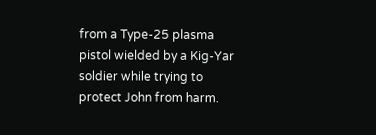from a Type-25 plasma pistol wielded by a Kig-Yar soldier while trying to protect John from harm.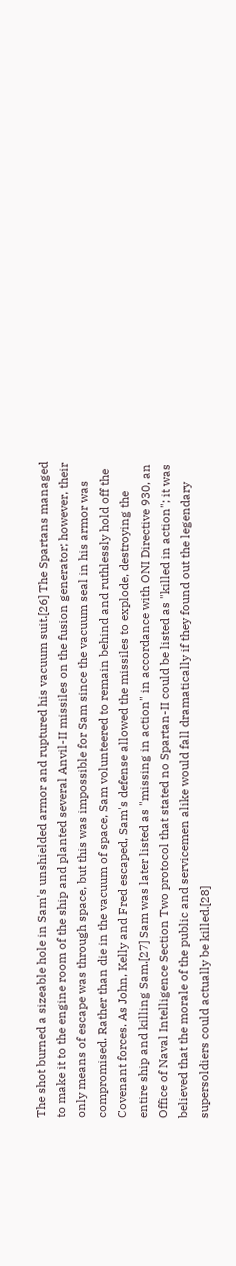The shot burned a sizeable hole in Sam's unshielded armor and ruptured his vacuum suit.[26] The Spartans managed to make it to the engine room of the ship and planted several Anvil-II missiles on the fusion generator; however, their only means of escape was through space, but this was impossible for Sam since the vacuum seal in his armor was compromised. Rather than die in the vacuum of space, Sam volunteered to remain behind and ruthlessly hold off the Covenant forces. As John, Kelly and Fred escaped, Sam's defense allowed the missiles to explode, destroying the entire ship and killing Sam.[27] Sam was later listed as "missing in action" in accordance with ONI Directive 930, an Office of Naval Intelligence Section Two protocol that stated no Spartan-II could be listed as "killed in action"; it was believed that the morale of the public and servicemen alike would fall dramatically if they found out the legendary supersoldiers could actually be killed.[28]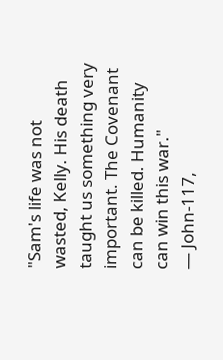"Sam's life was not wasted, Kelly. His death taught us something very important. The Covenant can be killed. Humanity can win this war."
— John-117,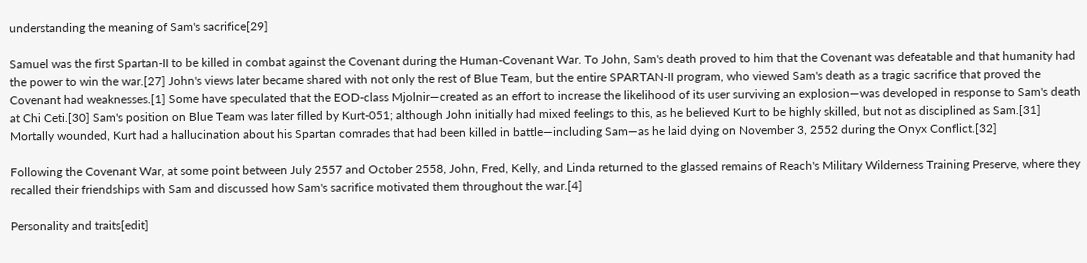understanding the meaning of Sam's sacrifice[29]

Samuel was the first Spartan-II to be killed in combat against the Covenant during the Human-Covenant War. To John, Sam's death proved to him that the Covenant was defeatable and that humanity had the power to win the war.[27] John's views later became shared with not only the rest of Blue Team, but the entire SPARTAN-II program, who viewed Sam's death as a tragic sacrifice that proved the Covenant had weaknesses.[1] Some have speculated that the EOD-class Mjolnir—created as an effort to increase the likelihood of its user surviving an explosion—was developed in response to Sam's death at Chi Ceti.[30] Sam's position on Blue Team was later filled by Kurt-051; although John initially had mixed feelings to this, as he believed Kurt to be highly skilled, but not as disciplined as Sam.[31] Mortally wounded, Kurt had a hallucination about his Spartan comrades that had been killed in battle—including Sam—as he laid dying on November 3, 2552 during the Onyx Conflict.[32]

Following the Covenant War, at some point between July 2557 and October 2558, John, Fred, Kelly, and Linda returned to the glassed remains of Reach's Military Wilderness Training Preserve, where they recalled their friendships with Sam and discussed how Sam's sacrifice motivated them throughout the war.[4]

Personality and traits[edit]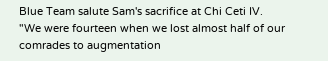Blue Team salute Sam's sacrifice at Chi Ceti IV.
"We were fourteen when we lost almost half of our comrades to augmentation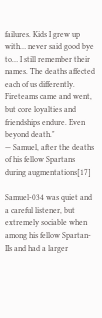failures. Kids I grew up with… never said good bye to… I still remember their names. The deaths affected each of us differently. Fireteams came and went, but core loyalties and friendships endure. Even beyond death."
— Samuel, after the deaths of his fellow Spartans during augmentations[17]

Samuel-034 was quiet and a careful listener, but extremely sociable when among his fellow Spartan-IIs and had a larger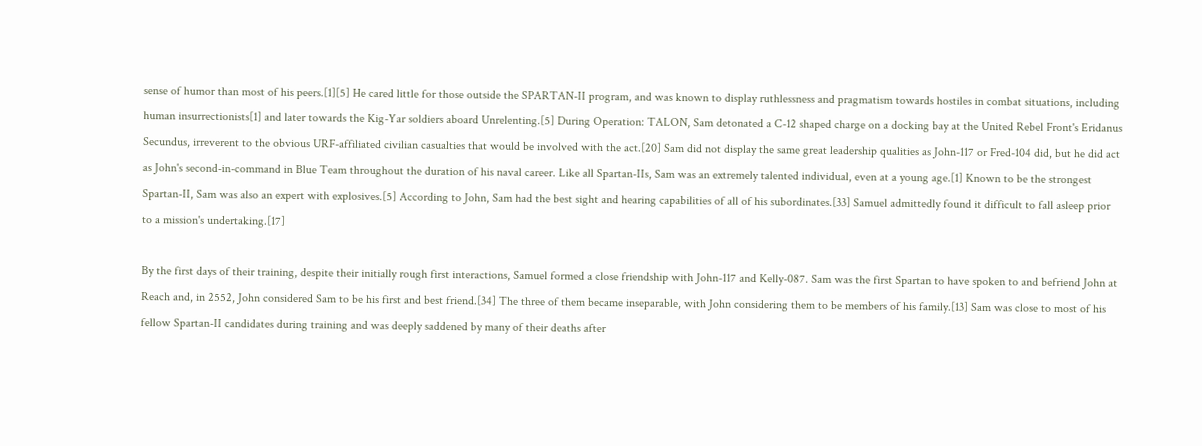sense of humor than most of his peers.[1][5] He cared little for those outside the SPARTAN-II program, and was known to display ruthlessness and pragmatism towards hostiles in combat situations, including human insurrectionists[1] and later towards the Kig-Yar soldiers aboard Unrelenting.[5] During Operation: TALON, Sam detonated a C-12 shaped charge on a docking bay at the United Rebel Front's Eridanus Secundus, irreverent to the obvious URF-affiliated civilian casualties that would be involved with the act.[20] Sam did not display the same great leadership qualities as John-117 or Fred-104 did, but he did act as John's second-in-command in Blue Team throughout the duration of his naval career. Like all Spartan-IIs, Sam was an extremely talented individual, even at a young age.[1] Known to be the strongest Spartan-II, Sam was also an expert with explosives.[5] According to John, Sam had the best sight and hearing capabilities of all of his subordinates.[33] Samuel admittedly found it difficult to fall asleep prior to a mission's undertaking.[17]

By the first days of their training, despite their initially rough first interactions, Samuel formed a close friendship with John-117 and Kelly-087. Sam was the first Spartan to have spoken to and befriend John at Reach and, in 2552, John considered Sam to be his first and best friend.[34] The three of them became inseparable, with John considering them to be members of his family.[13] Sam was close to most of his fellow Spartan-II candidates during training and was deeply saddened by many of their deaths after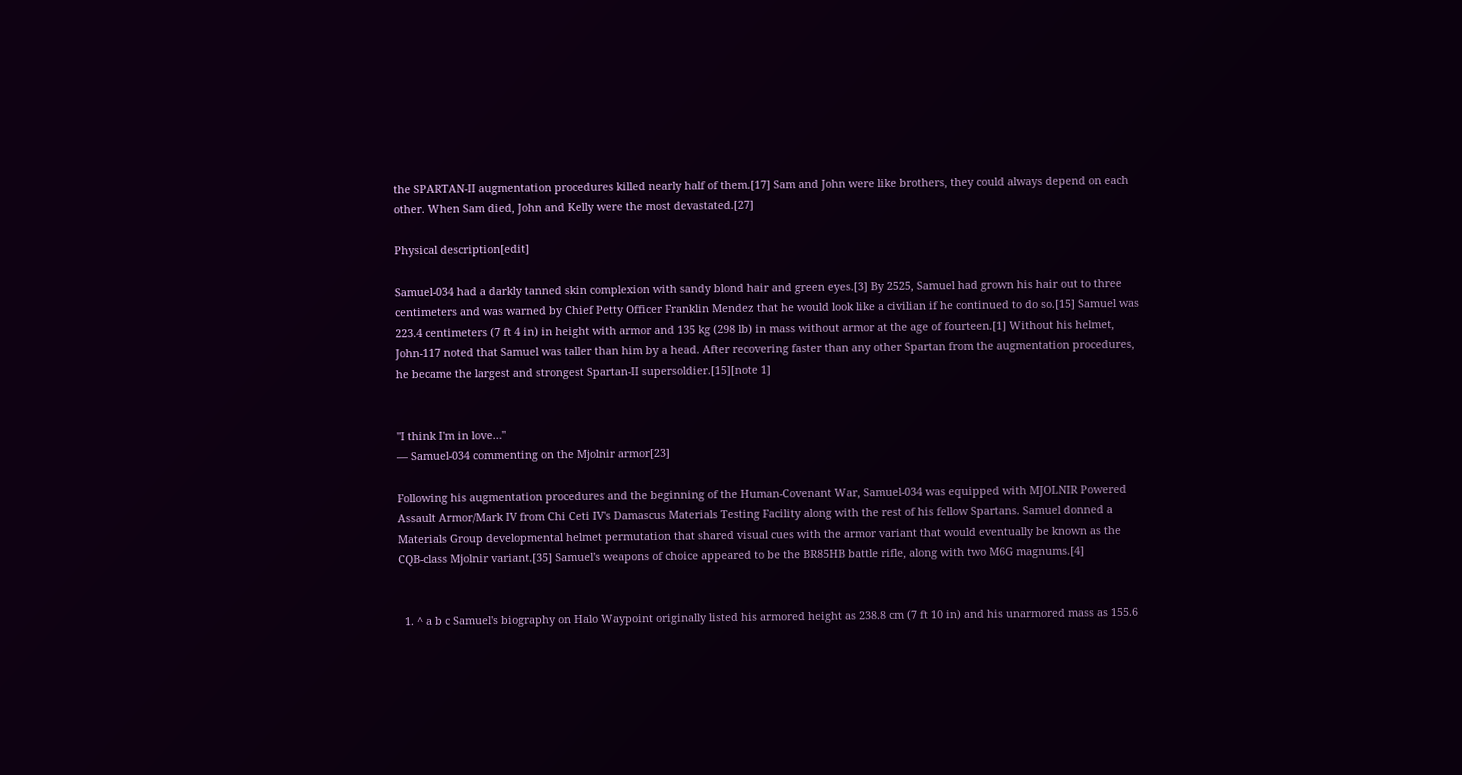the SPARTAN-II augmentation procedures killed nearly half of them.[17] Sam and John were like brothers, they could always depend on each other. When Sam died, John and Kelly were the most devastated.[27]

Physical description[edit]

Samuel-034 had a darkly tanned skin complexion with sandy blond hair and green eyes.[3] By 2525, Samuel had grown his hair out to three centimeters and was warned by Chief Petty Officer Franklin Mendez that he would look like a civilian if he continued to do so.[15] Samuel was 223.4 centimeters (7 ft 4 in) in height with armor and 135 kg (298 lb) in mass without armor at the age of fourteen.[1] Without his helmet, John-117 noted that Samuel was taller than him by a head. After recovering faster than any other Spartan from the augmentation procedures, he became the largest and strongest Spartan-II supersoldier.[15][note 1]


"I think I'm in love…"
— Samuel-034 commenting on the Mjolnir armor[23]

Following his augmentation procedures and the beginning of the Human-Covenant War, Samuel-034 was equipped with MJOLNIR Powered Assault Armor/Mark IV from Chi Ceti IV's Damascus Materials Testing Facility along with the rest of his fellow Spartans. Samuel donned a Materials Group developmental helmet permutation that shared visual cues with the armor variant that would eventually be known as the CQB-class Mjolnir variant.[35] Samuel's weapons of choice appeared to be the BR85HB battle rifle, along with two M6G magnums.[4]


  1. ^ a b c Samuel's biography on Halo Waypoint originally listed his armored height as 238.8 cm (7 ft 10 in) and his unarmored mass as 155.6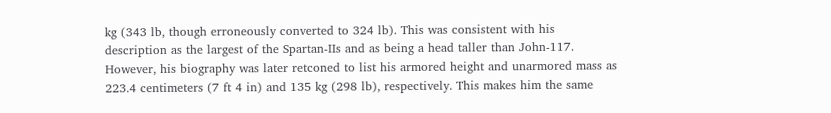kg (343 lb, though erroneously converted to 324 lb). This was consistent with his description as the largest of the Spartan-IIs and as being a head taller than John-117. However, his biography was later retconed to list his armored height and unarmored mass as 223.4 centimeters (7 ft 4 in) and 135 kg (298 lb), respectively. This makes him the same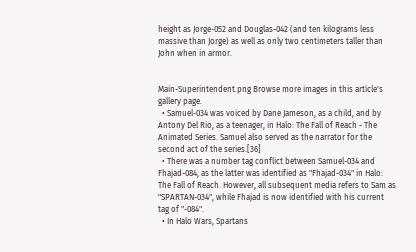height as Jorge-052 and Douglas-042 (and ten kilograms less massive than Jorge) as well as only two centimeters taller than John when in armor.


Main-Superintendent.png Browse more images in this article's gallery page.
  • Samuel-034 was voiced by Dane Jameson, as a child, and by Antony Del Rio, as a teenager, in Halo: The Fall of Reach - The Animated Series. Samuel also served as the narrator for the second act of the series.[36]
  • There was a number tag conflict between Samuel-034 and Fhajad-084, as the latter was identified as "Fhajad-034" in Halo: The Fall of Reach. However, all subsequent media refers to Sam as "SPARTAN-034", while Fhajad is now identified with his current tag of "-084".
  • In Halo Wars, Spartans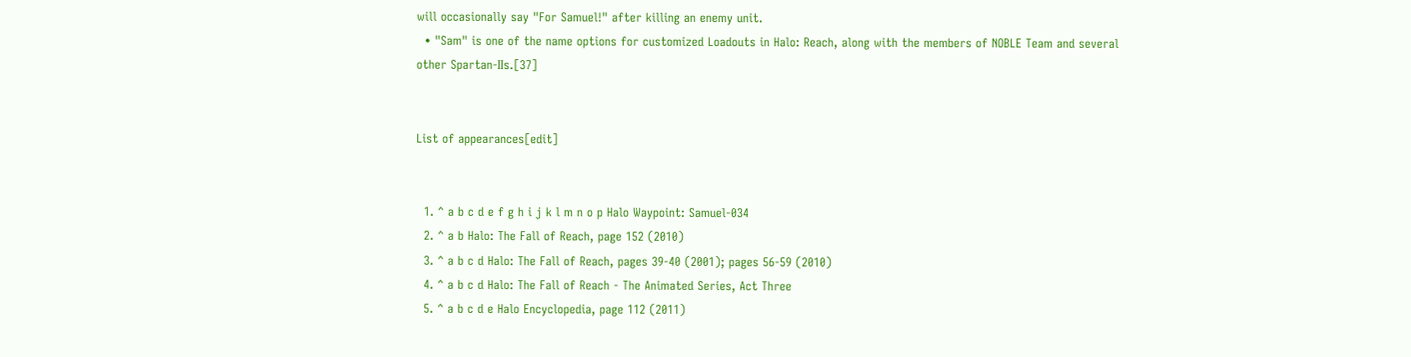will occasionally say "For Samuel!" after killing an enemy unit.
  • "Sam" is one of the name options for customized Loadouts in Halo: Reach, along with the members of NOBLE Team and several other Spartan-IIs.[37]


List of appearances[edit]


  1. ^ a b c d e f g h i j k l m n o p Halo Waypoint: Samuel-034
  2. ^ a b Halo: The Fall of Reach, page 152 (2010)
  3. ^ a b c d Halo: The Fall of Reach, pages 39-40 (2001); pages 56-59 (2010)
  4. ^ a b c d Halo: The Fall of Reach - The Animated Series, Act Three
  5. ^ a b c d e Halo Encyclopedia, page 112 (2011)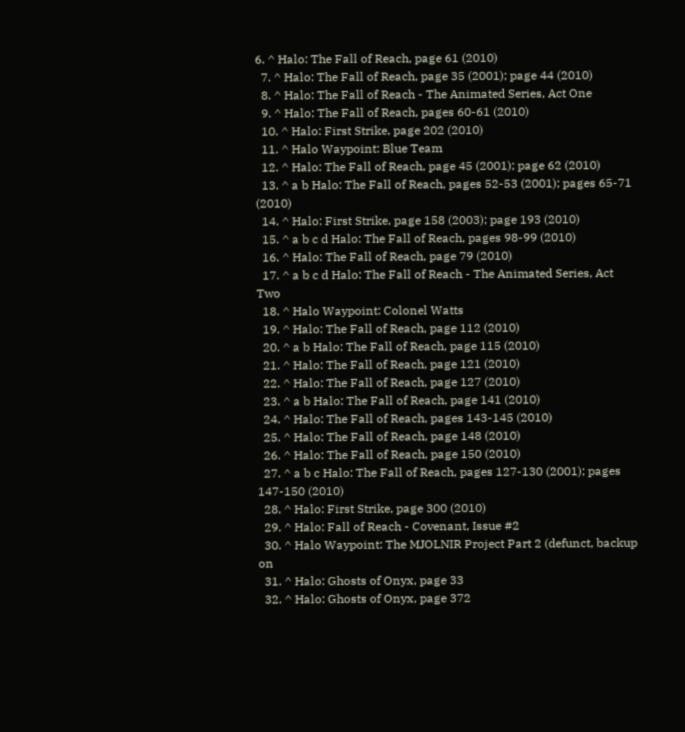6. ^ Halo: The Fall of Reach, page 61 (2010)
  7. ^ Halo: The Fall of Reach, page 35 (2001); page 44 (2010)
  8. ^ Halo: The Fall of Reach - The Animated Series, Act One
  9. ^ Halo: The Fall of Reach, pages 60-61 (2010)
  10. ^ Halo: First Strike, page 202 (2010)
  11. ^ Halo Waypoint: Blue Team
  12. ^ Halo: The Fall of Reach, page 45 (2001); page 62 (2010)
  13. ^ a b Halo: The Fall of Reach, pages 52-53 (2001); pages 65-71 (2010)
  14. ^ Halo: First Strike, page 158 (2003); page 193 (2010)
  15. ^ a b c d Halo: The Fall of Reach, pages 98-99 (2010)
  16. ^ Halo: The Fall of Reach, page 79 (2010)
  17. ^ a b c d Halo: The Fall of Reach - The Animated Series, Act Two
  18. ^ Halo Waypoint: Colonel Watts
  19. ^ Halo: The Fall of Reach, page 112 (2010)
  20. ^ a b Halo: The Fall of Reach, page 115 (2010)
  21. ^ Halo: The Fall of Reach, page 121 (2010)
  22. ^ Halo: The Fall of Reach, page 127 (2010)
  23. ^ a b Halo: The Fall of Reach, page 141 (2010)
  24. ^ Halo: The Fall of Reach, pages 143-145 (2010)
  25. ^ Halo: The Fall of Reach, page 148 (2010)
  26. ^ Halo: The Fall of Reach, page 150 (2010)
  27. ^ a b c Halo: The Fall of Reach, pages 127-130 (2001); pages 147-150 (2010)
  28. ^ Halo: First Strike, page 300 (2010)
  29. ^ Halo: Fall of Reach - Covenant, Issue #2
  30. ^ Halo Waypoint: The MJOLNIR Project Part 2 (defunct, backup on
  31. ^ Halo: Ghosts of Onyx, page 33
  32. ^ Halo: Ghosts of Onyx, page 372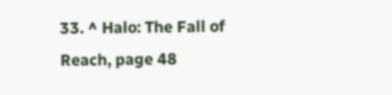33. ^ Halo: The Fall of Reach, page 48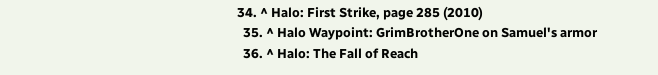34. ^ Halo: First Strike, page 285 (2010)
  35. ^ Halo Waypoint: GrimBrotherOne on Samuel's armor
  36. ^ Halo: The Fall of Reach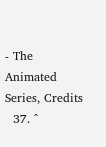- The Animated Series, Credits
  37. ^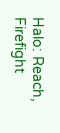Halo: Reach, Firefight